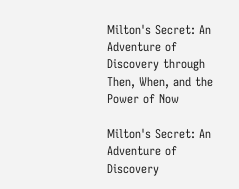Milton's Secret: An Adventure of Discovery through Then, When, and the Power of Now

Milton's Secret: An Adventure of Discovery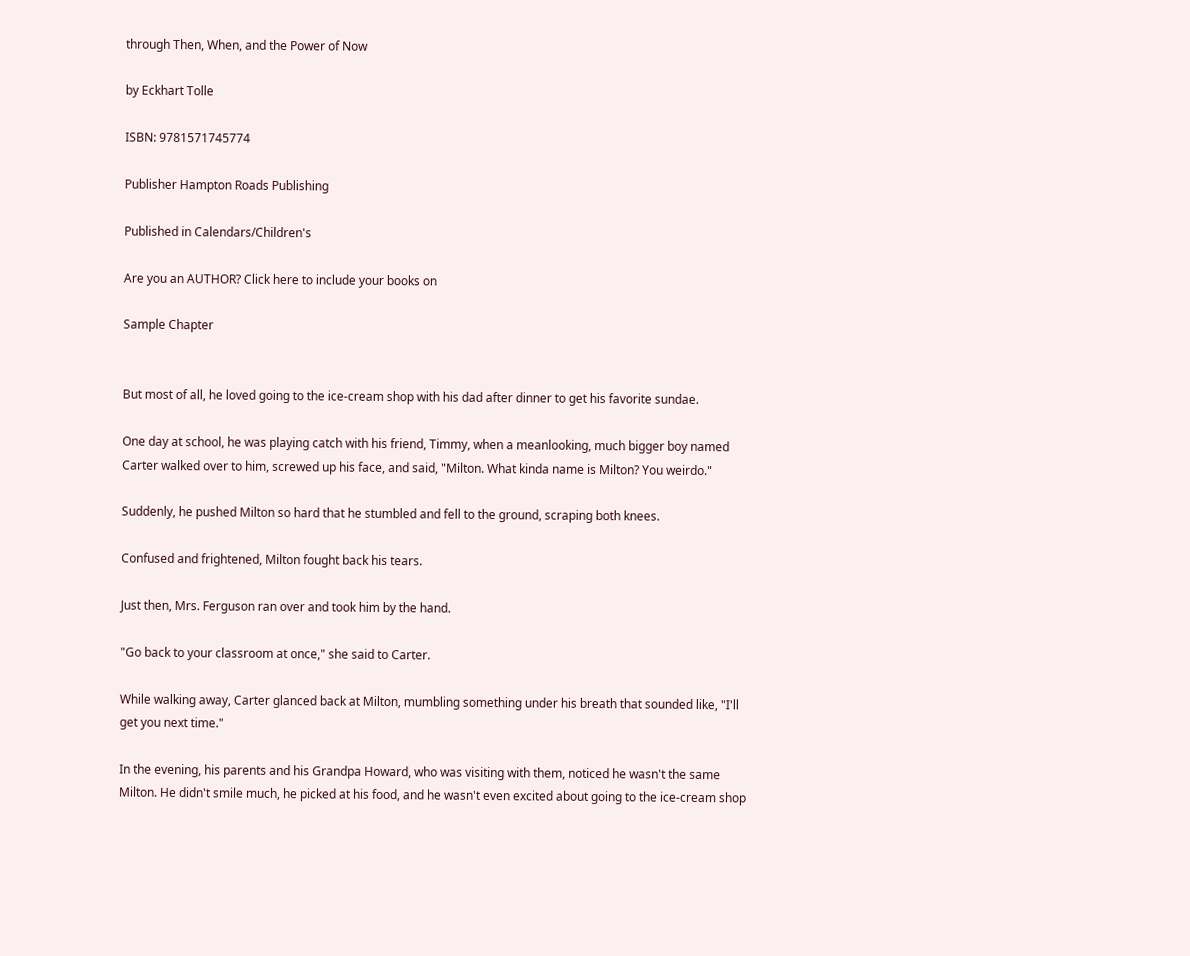through Then, When, and the Power of Now

by Eckhart Tolle

ISBN: 9781571745774

Publisher Hampton Roads Publishing

Published in Calendars/Children's

Are you an AUTHOR? Click here to include your books on

Sample Chapter


But most of all, he loved going to the ice-cream shop with his dad after dinner to get his favorite sundae.

One day at school, he was playing catch with his friend, Timmy, when a meanlooking, much bigger boy named Carter walked over to him, screwed up his face, and said, "Milton. What kinda name is Milton? You weirdo."

Suddenly, he pushed Milton so hard that he stumbled and fell to the ground, scraping both knees.

Confused and frightened, Milton fought back his tears.

Just then, Mrs. Ferguson ran over and took him by the hand.

"Go back to your classroom at once," she said to Carter.

While walking away, Carter glanced back at Milton, mumbling something under his breath that sounded like, "I'll get you next time."

In the evening, his parents and his Grandpa Howard, who was visiting with them, noticed he wasn't the same Milton. He didn't smile much, he picked at his food, and he wasn't even excited about going to the ice-cream shop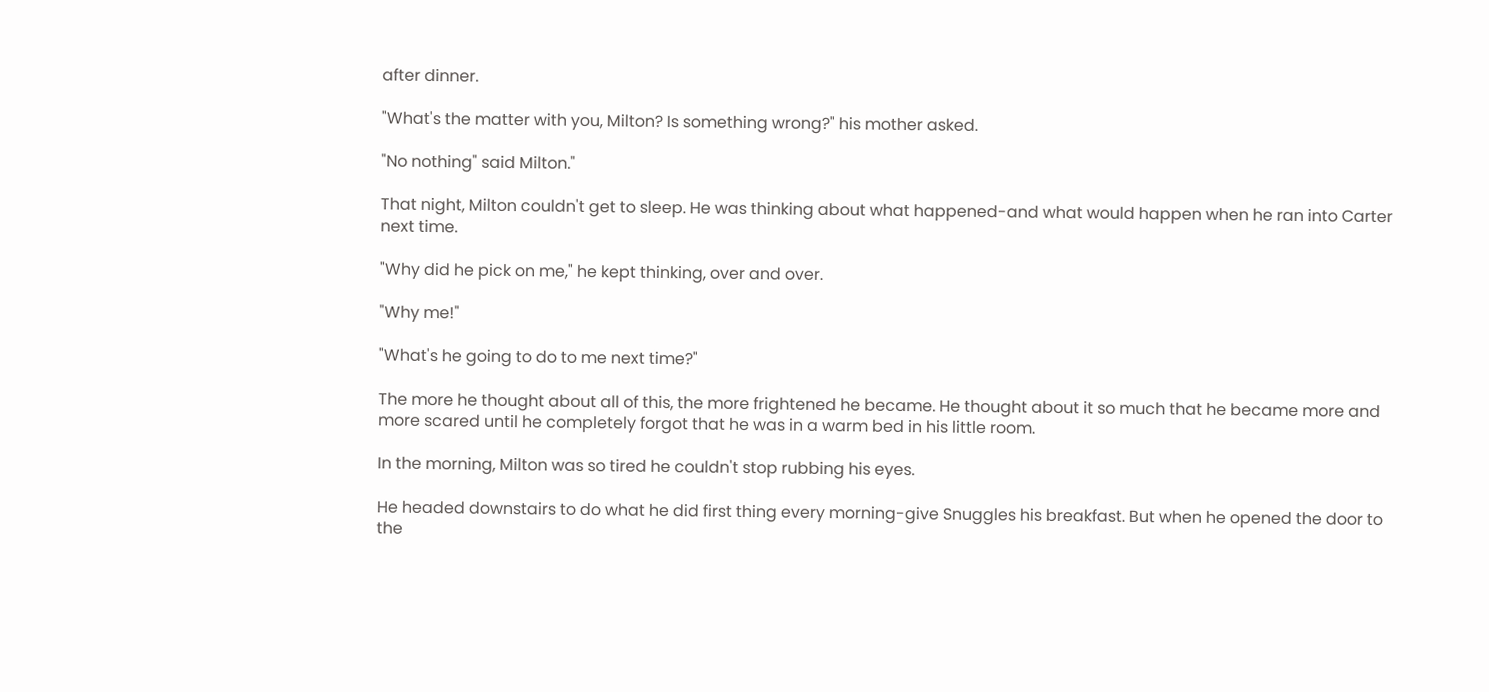after dinner.

"What's the matter with you, Milton? Is something wrong?" his mother asked.

"No nothing" said Milton."

That night, Milton couldn't get to sleep. He was thinking about what happened-and what would happen when he ran into Carter next time.

"Why did he pick on me," he kept thinking, over and over.

"Why me!"

"What's he going to do to me next time?"

The more he thought about all of this, the more frightened he became. He thought about it so much that he became more and more scared until he completely forgot that he was in a warm bed in his little room.

In the morning, Milton was so tired he couldn't stop rubbing his eyes.

He headed downstairs to do what he did first thing every morning-give Snuggles his breakfast. But when he opened the door to the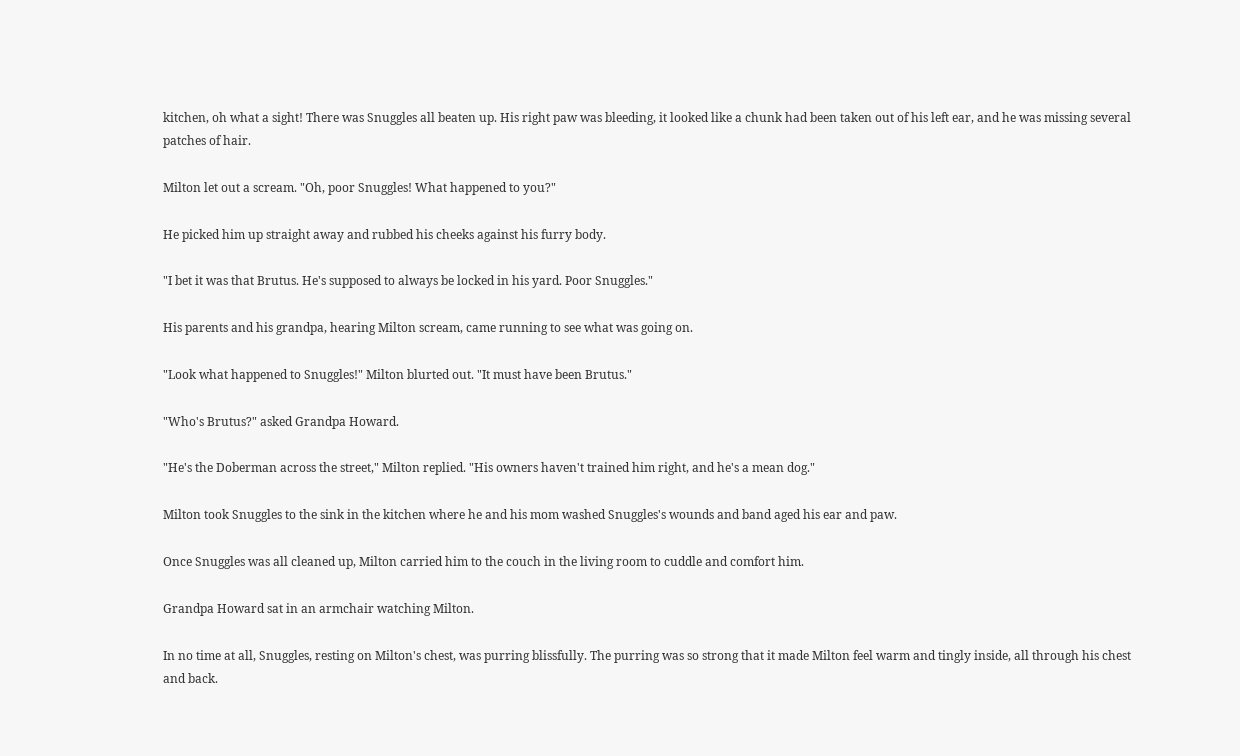kitchen, oh what a sight! There was Snuggles all beaten up. His right paw was bleeding, it looked like a chunk had been taken out of his left ear, and he was missing several patches of hair.

Milton let out a scream. "Oh, poor Snuggles! What happened to you?"

He picked him up straight away and rubbed his cheeks against his furry body.

"I bet it was that Brutus. He's supposed to always be locked in his yard. Poor Snuggles."

His parents and his grandpa, hearing Milton scream, came running to see what was going on.

"Look what happened to Snuggles!" Milton blurted out. "It must have been Brutus."

"Who's Brutus?" asked Grandpa Howard.

"He's the Doberman across the street," Milton replied. "His owners haven't trained him right, and he's a mean dog."

Milton took Snuggles to the sink in the kitchen where he and his mom washed Snuggles's wounds and band aged his ear and paw.

Once Snuggles was all cleaned up, Milton carried him to the couch in the living room to cuddle and comfort him.

Grandpa Howard sat in an armchair watching Milton.

In no time at all, Snuggles, resting on Milton's chest, was purring blissfully. The purring was so strong that it made Milton feel warm and tingly inside, all through his chest and back.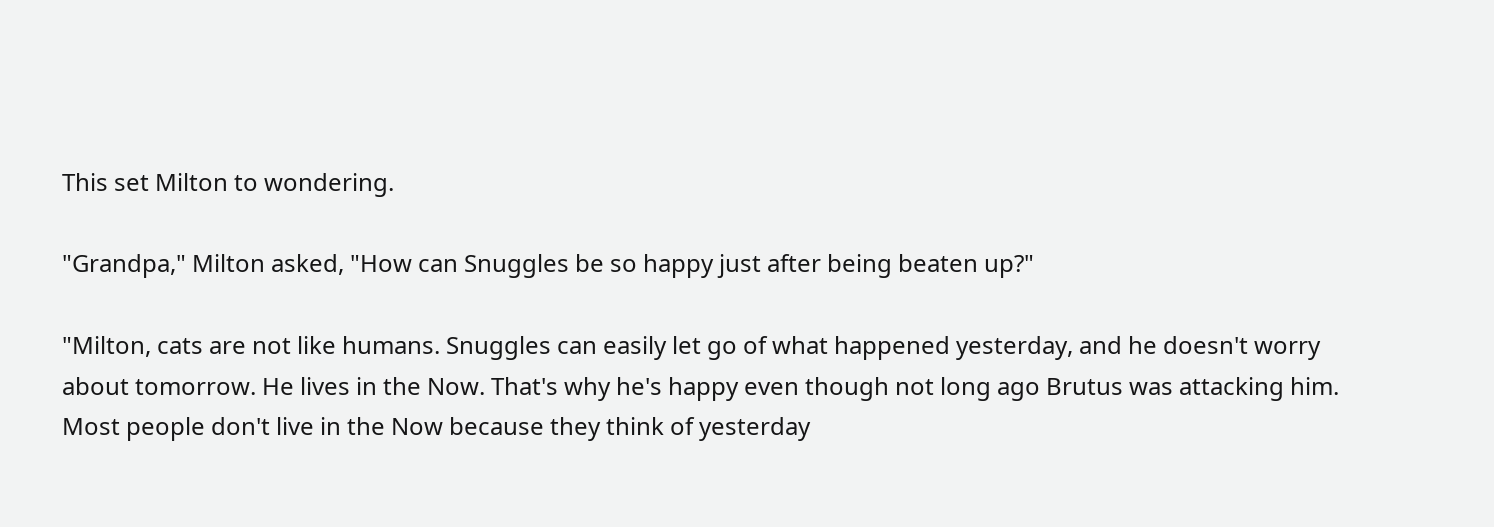This set Milton to wondering.

"Grandpa," Milton asked, "How can Snuggles be so happy just after being beaten up?"

"Milton, cats are not like humans. Snuggles can easily let go of what happened yesterday, and he doesn't worry about tomorrow. He lives in the Now. That's why he's happy even though not long ago Brutus was attacking him. Most people don't live in the Now because they think of yesterday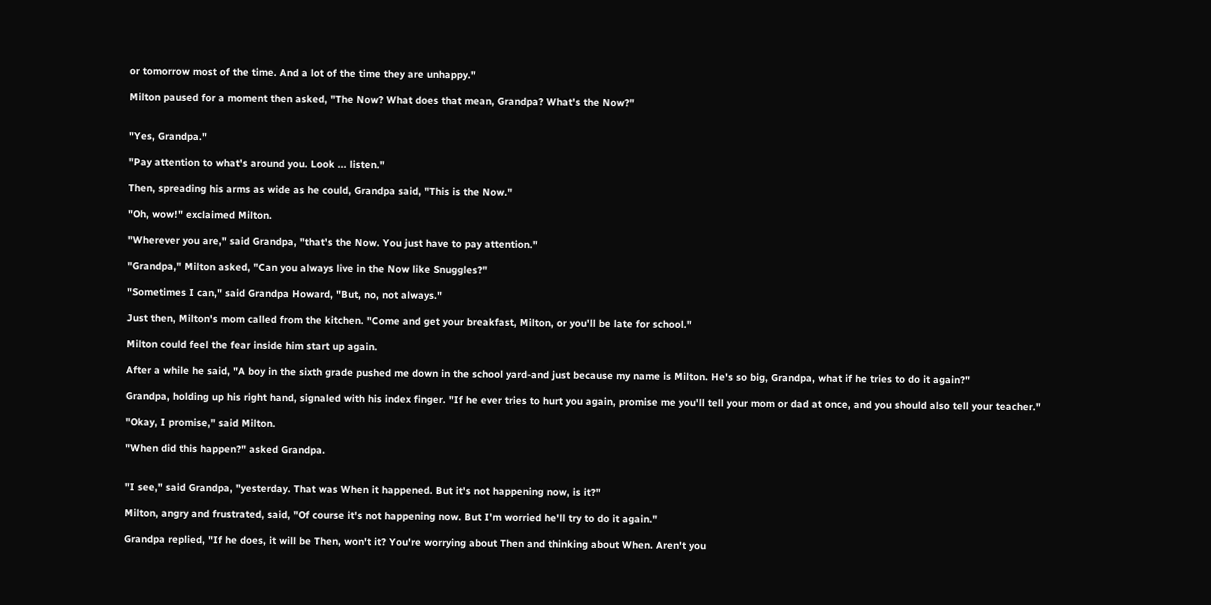or tomorrow most of the time. And a lot of the time they are unhappy."

Milton paused for a moment then asked, "The Now? What does that mean, Grandpa? What's the Now?"


"Yes, Grandpa."

"Pay attention to what's around you. Look ... listen."

Then, spreading his arms as wide as he could, Grandpa said, "This is the Now."

"Oh, wow!" exclaimed Milton.

"Wherever you are," said Grandpa, "that's the Now. You just have to pay attention."

"Grandpa," Milton asked, "Can you always live in the Now like Snuggles?"

"Sometimes I can," said Grandpa Howard, "But, no, not always."

Just then, Milton's mom called from the kitchen. "Come and get your breakfast, Milton, or you'll be late for school."

Milton could feel the fear inside him start up again.

After a while he said, "A boy in the sixth grade pushed me down in the school yard-and just because my name is Milton. He's so big, Grandpa, what if he tries to do it again?"

Grandpa, holding up his right hand, signaled with his index finger. "If he ever tries to hurt you again, promise me you'll tell your mom or dad at once, and you should also tell your teacher."

"Okay, I promise," said Milton.

"When did this happen?" asked Grandpa.


"I see," said Grandpa, "yesterday. That was When it happened. But it's not happening now, is it?"

Milton, angry and frustrated, said, "Of course it's not happening now. But I'm worried he'll try to do it again."

Grandpa replied, "If he does, it will be Then, won't it? You're worrying about Then and thinking about When. Aren't you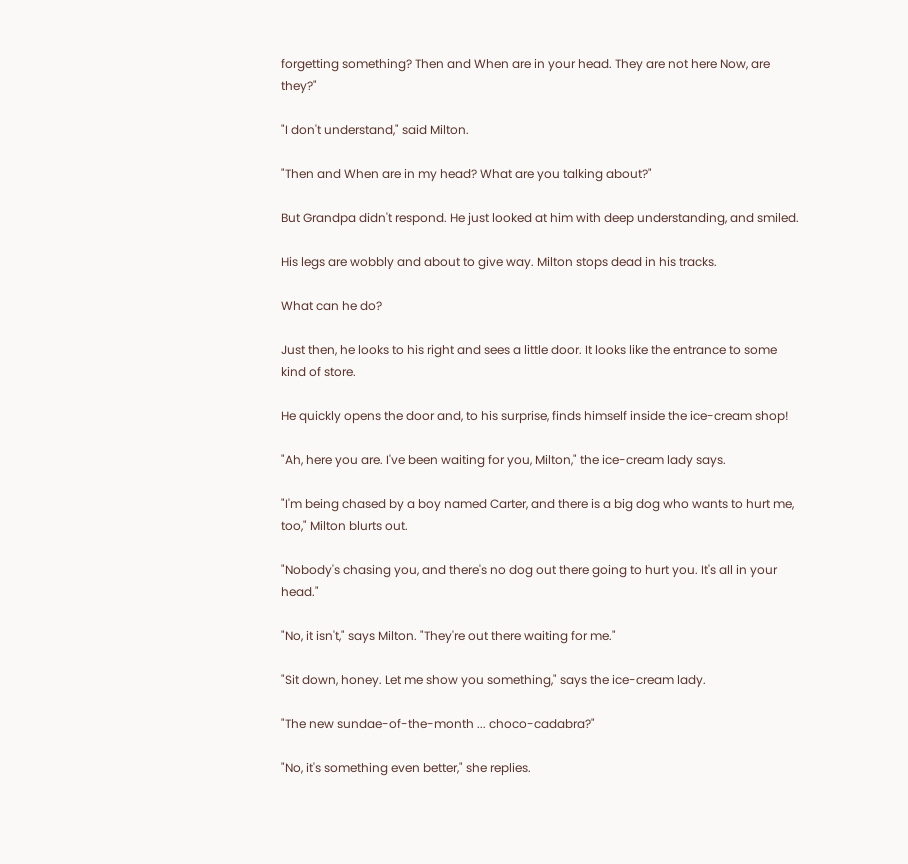forgetting something? Then and When are in your head. They are not here Now, are they?"

"I don't understand," said Milton.

"Then and When are in my head? What are you talking about?"

But Grandpa didn't respond. He just looked at him with deep understanding, and smiled.

His legs are wobbly and about to give way. Milton stops dead in his tracks.

What can he do?

Just then, he looks to his right and sees a little door. It looks like the entrance to some kind of store.

He quickly opens the door and, to his surprise, finds himself inside the ice-cream shop!

"Ah, here you are. I've been waiting for you, Milton," the ice-cream lady says.

"I'm being chased by a boy named Carter, and there is a big dog who wants to hurt me, too," Milton blurts out.

"Nobody's chasing you, and there's no dog out there going to hurt you. It's all in your head."

"No, it isn't," says Milton. "They're out there waiting for me."

"Sit down, honey. Let me show you something," says the ice-cream lady.

"The new sundae-of-the-month ... choco-cadabra?"

"No, it's something even better," she replies.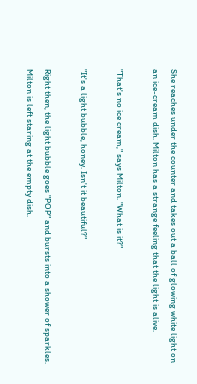She reaches under the counter and takes out a ball of glowing white light on an ice-cream dish. Milton has a strange feeling that the light is alive.

"That's no ice cream," says Milton. "What is it?"

"It's a light bubble, honey. Isn't it beautiful?"

Right then, the light bubble goes "POP" and bursts into a shower of sparkles. Milton is left staring at the empty dish.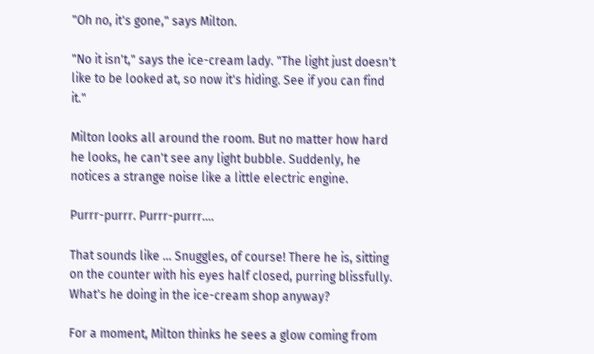"Oh no, it's gone," says Milton.

"No it isn't," says the ice-cream lady. "The light just doesn't like to be looked at, so now it's hiding. See if you can find it."

Milton looks all around the room. But no matter how hard he looks, he can't see any light bubble. Suddenly, he notices a strange noise like a little electric engine.

Purrr-purrr. Purrr-purrr....

That sounds like ... Snuggles, of course! There he is, sitting on the counter with his eyes half closed, purring blissfully. What's he doing in the ice-cream shop anyway?

For a moment, Milton thinks he sees a glow coming from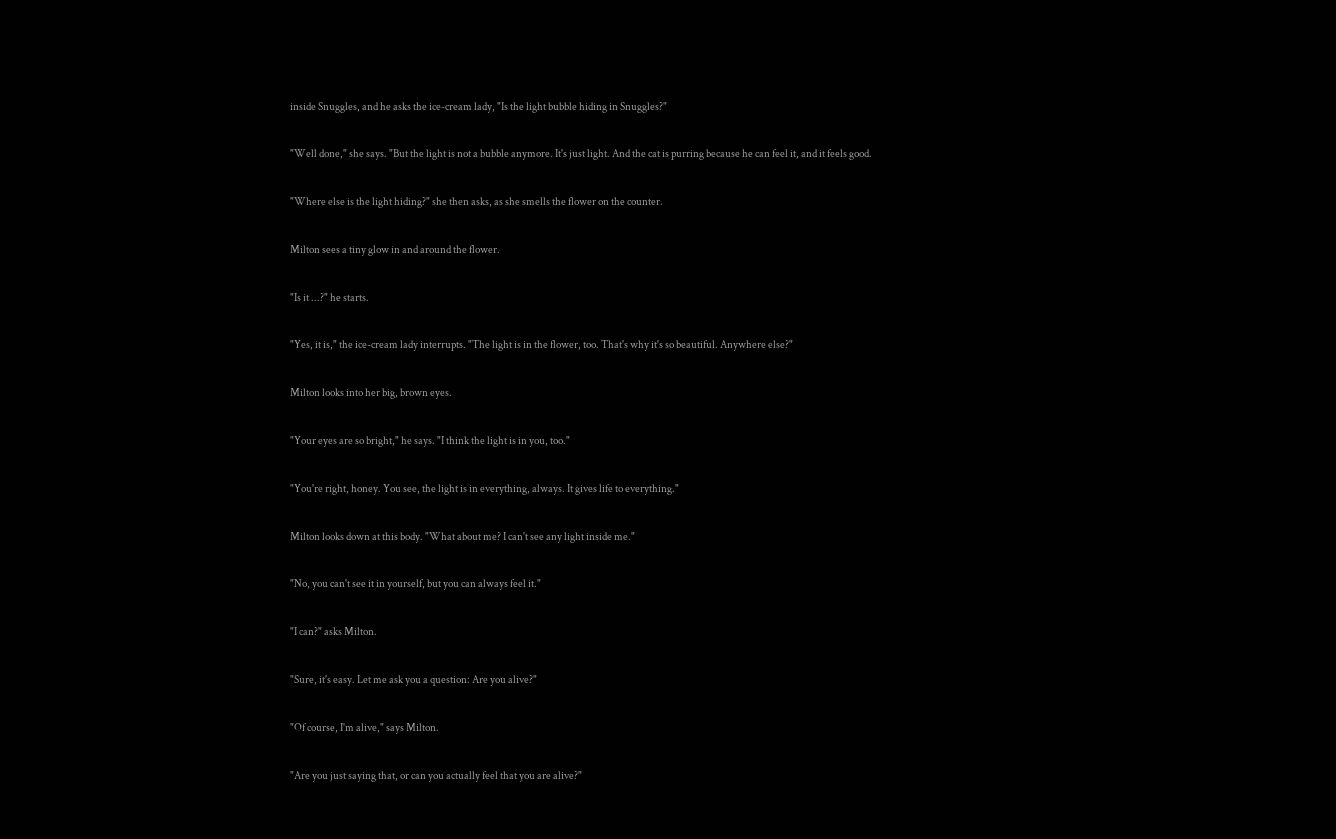inside Snuggles, and he asks the ice-cream lady, "Is the light bubble hiding in Snuggles?"

"Well done," she says. "But the light is not a bubble anymore. It's just light. And the cat is purring because he can feel it, and it feels good.

"Where else is the light hiding?" she then asks, as she smells the flower on the counter.

Milton sees a tiny glow in and around the flower.

"Is it ...?" he starts.

"Yes, it is," the ice-cream lady interrupts. "The light is in the flower, too. That's why it's so beautiful. Anywhere else?"

Milton looks into her big, brown eyes.

"Your eyes are so bright," he says. "I think the light is in you, too."

"You're right, honey. You see, the light is in everything, always. It gives life to everything."

Milton looks down at this body. "What about me? I can't see any light inside me."

"No, you can't see it in yourself, but you can always feel it."

"I can?" asks Milton.

"Sure, it's easy. Let me ask you a question: Are you alive?"

"Of course, I'm alive," says Milton.

"Are you just saying that, or can you actually feel that you are alive?"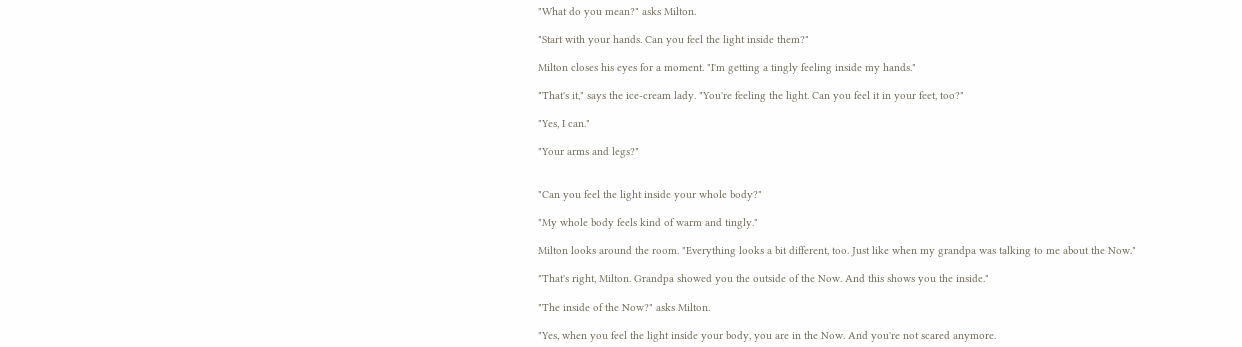"What do you mean?" asks Milton.

"Start with your hands. Can you feel the light inside them?"

Milton closes his eyes for a moment. "I'm getting a tingly feeling inside my hands."

"That's it," says the ice-cream lady. "You're feeling the light. Can you feel it in your feet, too?"

"Yes, I can."

"Your arms and legs?"


"Can you feel the light inside your whole body?"

"My whole body feels kind of warm and tingly."

Milton looks around the room. "Everything looks a bit different, too. Just like when my grandpa was talking to me about the Now."

"That's right, Milton. Grandpa showed you the outside of the Now. And this shows you the inside."

"The inside of the Now?" asks Milton.

"Yes, when you feel the light inside your body, you are in the Now. And you're not scared anymore.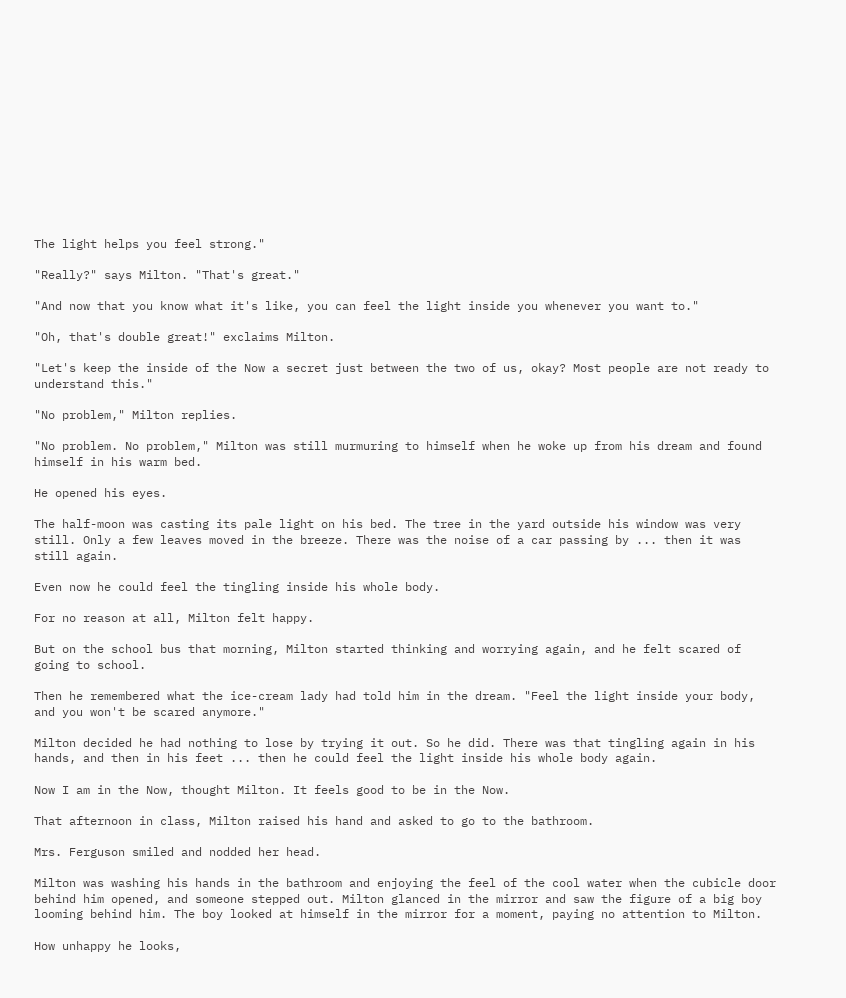The light helps you feel strong."

"Really?" says Milton. "That's great."

"And now that you know what it's like, you can feel the light inside you whenever you want to."

"Oh, that's double great!" exclaims Milton.

"Let's keep the inside of the Now a secret just between the two of us, okay? Most people are not ready to understand this."

"No problem," Milton replies.

"No problem. No problem," Milton was still murmuring to himself when he woke up from his dream and found himself in his warm bed.

He opened his eyes.

The half-moon was casting its pale light on his bed. The tree in the yard outside his window was very still. Only a few leaves moved in the breeze. There was the noise of a car passing by ... then it was still again.

Even now he could feel the tingling inside his whole body.

For no reason at all, Milton felt happy.

But on the school bus that morning, Milton started thinking and worrying again, and he felt scared of going to school.

Then he remembered what the ice-cream lady had told him in the dream. "Feel the light inside your body, and you won't be scared anymore."

Milton decided he had nothing to lose by trying it out. So he did. There was that tingling again in his hands, and then in his feet ... then he could feel the light inside his whole body again.

Now I am in the Now, thought Milton. It feels good to be in the Now.

That afternoon in class, Milton raised his hand and asked to go to the bathroom.

Mrs. Ferguson smiled and nodded her head.

Milton was washing his hands in the bathroom and enjoying the feel of the cool water when the cubicle door behind him opened, and someone stepped out. Milton glanced in the mirror and saw the figure of a big boy looming behind him. The boy looked at himself in the mirror for a moment, paying no attention to Milton.

How unhappy he looks,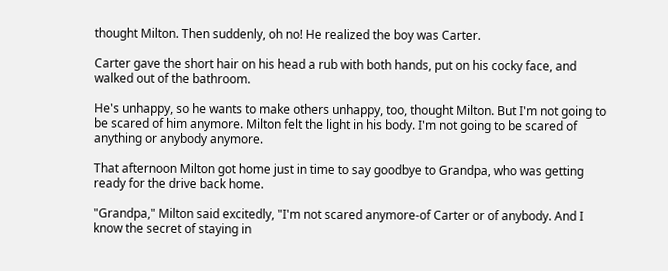thought Milton. Then suddenly, oh no! He realized the boy was Carter.

Carter gave the short hair on his head a rub with both hands, put on his cocky face, and walked out of the bathroom.

He's unhappy, so he wants to make others unhappy, too, thought Milton. But I'm not going to be scared of him anymore. Milton felt the light in his body. I'm not going to be scared of anything or anybody anymore.

That afternoon Milton got home just in time to say goodbye to Grandpa, who was getting ready for the drive back home.

"Grandpa," Milton said excitedly, "I'm not scared anymore-of Carter or of anybody. And I know the secret of staying in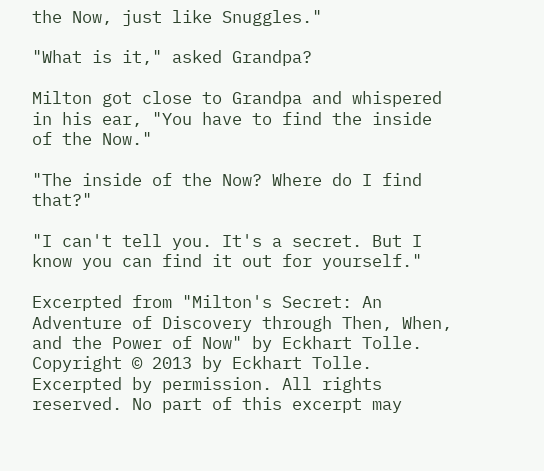the Now, just like Snuggles."

"What is it," asked Grandpa?

Milton got close to Grandpa and whispered in his ear, "You have to find the inside of the Now."

"The inside of the Now? Where do I find that?"

"I can't tell you. It's a secret. But I know you can find it out for yourself."

Excerpted from "Milton's Secret: An Adventure of Discovery through Then, When, and the Power of Now" by Eckhart Tolle. Copyright © 2013 by Eckhart Tolle. Excerpted by permission. All rights reserved. No part of this excerpt may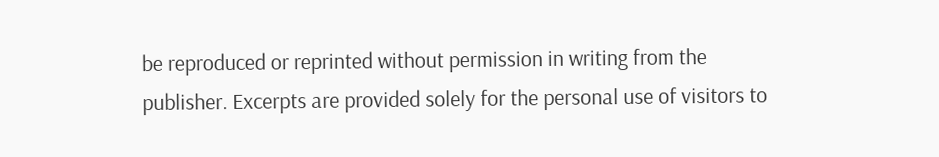be reproduced or reprinted without permission in writing from the publisher. Excerpts are provided solely for the personal use of visitors to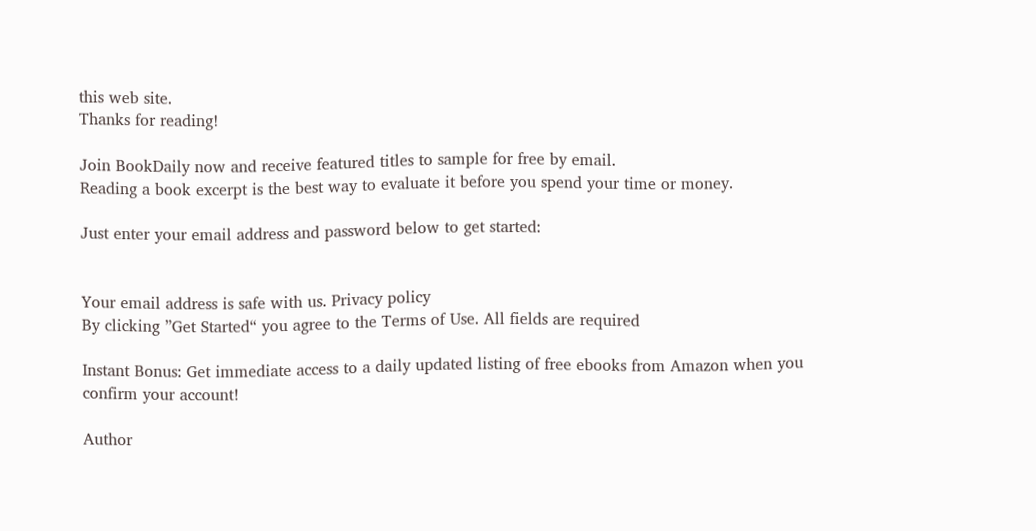this web site.
Thanks for reading!

Join BookDaily now and receive featured titles to sample for free by email.
Reading a book excerpt is the best way to evaluate it before you spend your time or money.

Just enter your email address and password below to get started:


Your email address is safe with us. Privacy policy
By clicking ”Get Started“ you agree to the Terms of Use. All fields are required

Instant Bonus: Get immediate access to a daily updated listing of free ebooks from Amazon when you confirm your account!

Author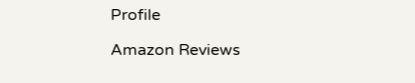Profile

Amazon Reviews